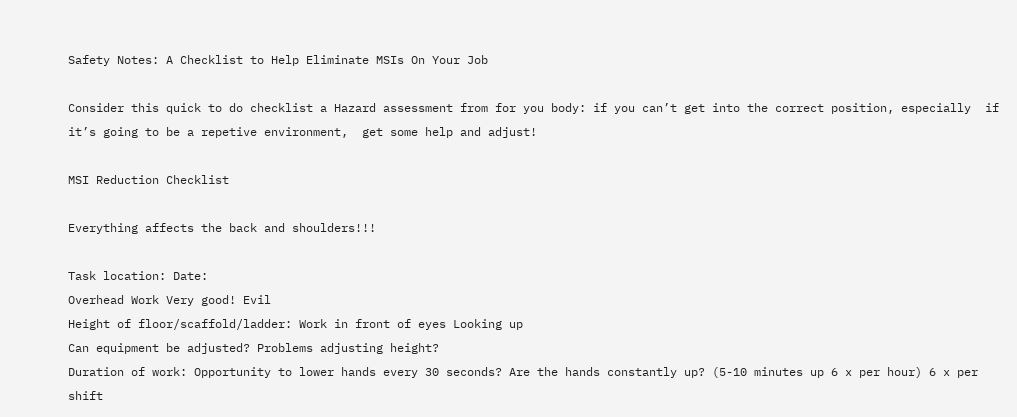Safety Notes: A Checklist to Help Eliminate MSIs On Your Job

Consider this quick to do checklist a Hazard assessment from for you body: if you can’t get into the correct position, especially  if it’s going to be a repetive environment,  get some help and adjust!

MSI Reduction Checklist

Everything affects the back and shoulders!!!

Task location: Date:
Overhead Work Very good! Evil
Height of floor/scaffold/ladder: Work in front of eyes Looking up
Can equipment be adjusted? Problems adjusting height?
Duration of work: Opportunity to lower hands every 30 seconds? Are the hands constantly up? (5-10 minutes up 6 x per hour) 6 x per shift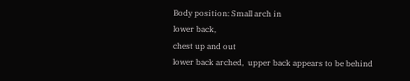Body position: Small arch in
lower back,
chest up and out
lower back arched,  upper back appears to be behind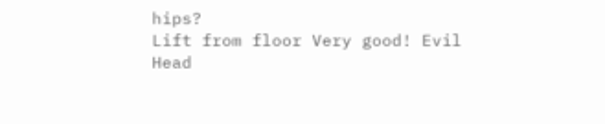hips?
Lift from floor Very good! Evil
Head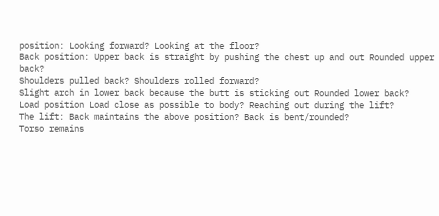position: Looking forward? Looking at the floor?
Back position: Upper back is straight by pushing the chest up and out Rounded upper back?
Shoulders pulled back? Shoulders rolled forward?
Slight arch in lower back because the butt is sticking out Rounded lower back?
Load position Load close as possible to body? Reaching out during the lift?
The lift: Back maintains the above position? Back is bent/rounded?
Torso remains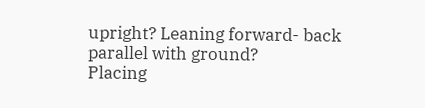upright? Leaning forward- back parallel with ground?
Placing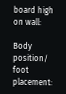board high on wall:

Body position/ foot placement: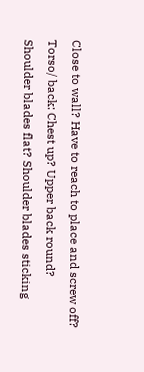Close to wall? Have to reach to place and screw off?
Torso/ back: Chest up? Upper back round?
Shoulder blades flat? Shoulder blades sticking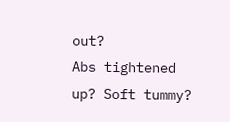out?
Abs tightened up? Soft tummy?